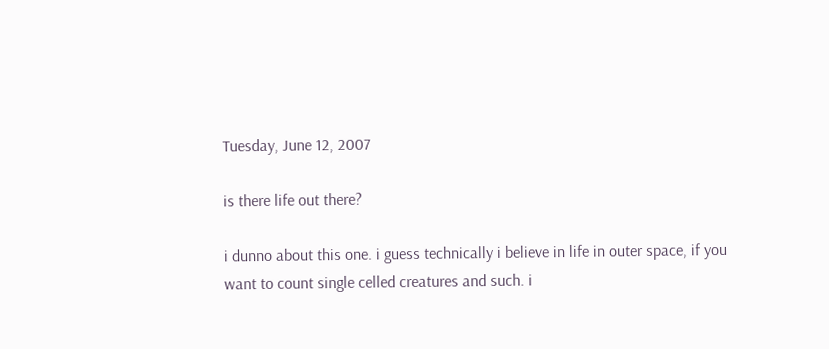Tuesday, June 12, 2007

is there life out there?

i dunno about this one. i guess technically i believe in life in outer space, if you want to count single celled creatures and such. i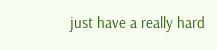just have a really hard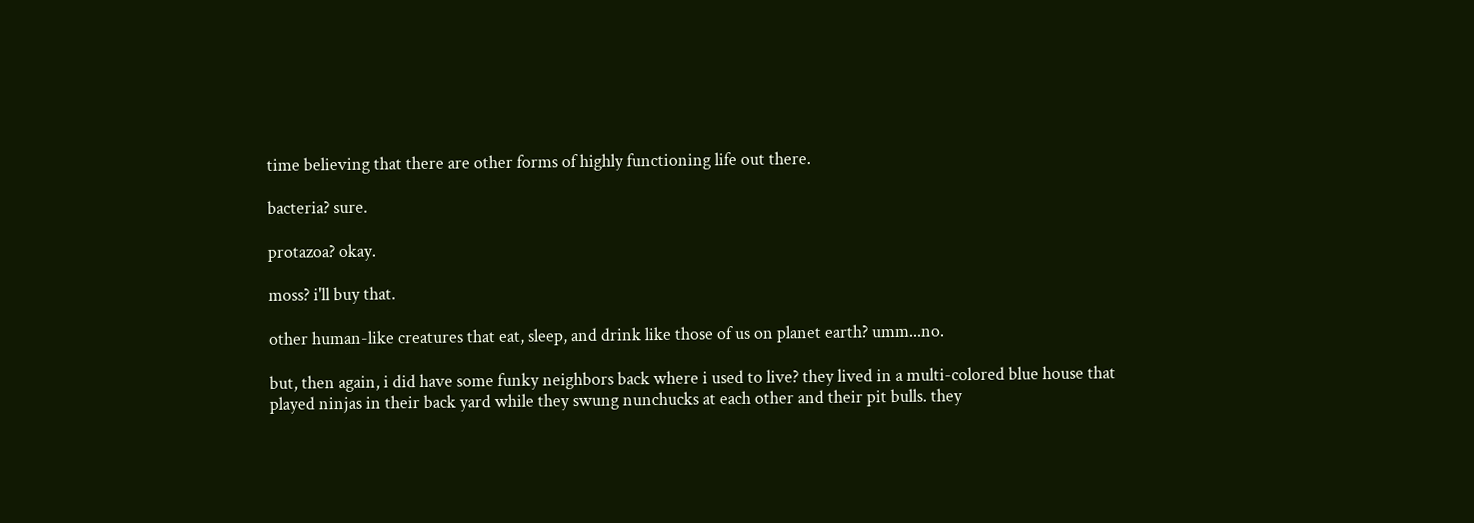time believing that there are other forms of highly functioning life out there.

bacteria? sure.

protazoa? okay.

moss? i'll buy that.

other human-like creatures that eat, sleep, and drink like those of us on planet earth? umm...no.

but, then again, i did have some funky neighbors back where i used to live? they lived in a multi-colored blue house that played ninjas in their back yard while they swung nunchucks at each other and their pit bulls. they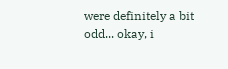were definitely a bit odd... okay, i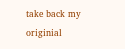take back my originial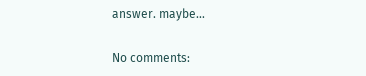answer. maybe...

No comments: